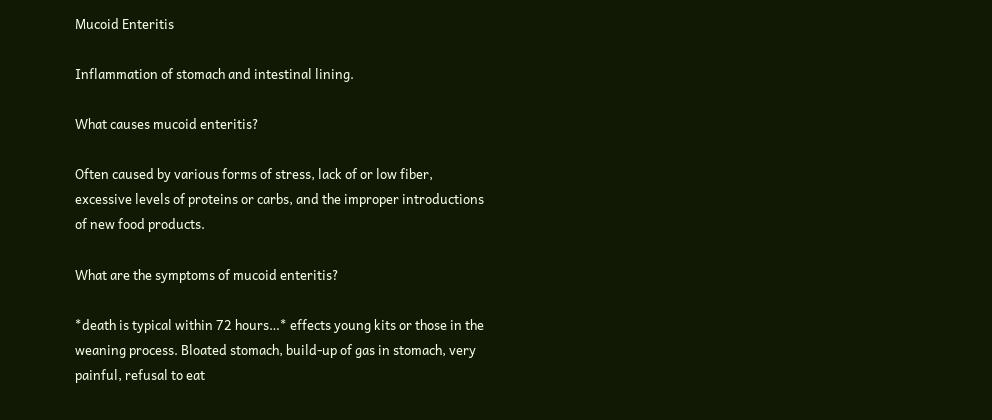Mucoid Enteritis

Inflammation of stomach and intestinal lining.

What causes mucoid enteritis?

Often caused by various forms of stress, lack of or low fiber, excessive levels of proteins or carbs, and the improper introductions of new food products.

What are the symptoms of mucoid enteritis?

*death is typical within 72 hours…* effects young kits or those in the weaning process. Bloated stomach, build-up of gas in stomach, very painful, refusal to eat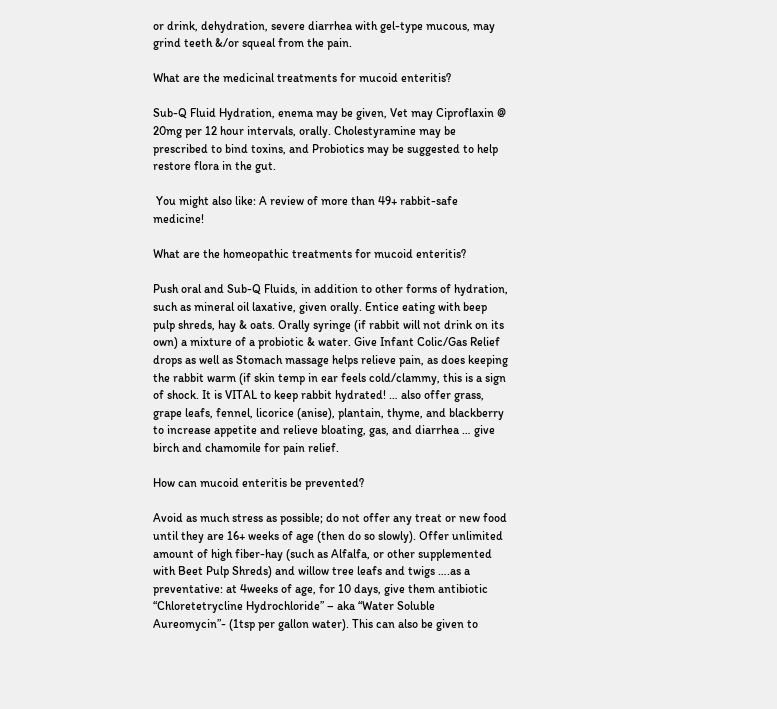or drink, dehydration, severe diarrhea with gel-type mucous, may grind teeth &/or squeal from the pain.

What are the medicinal treatments for mucoid enteritis?

Sub-Q Fluid Hydration, enema may be given, Vet may Ciproflaxin @ 20mg per 12 hour intervals, orally. Cholestyramine may be prescribed to bind toxins, and Probiotics may be suggested to help restore flora in the gut.

 You might also like: A review of more than 49+ rabbit-safe medicine!

What are the homeopathic treatments for mucoid enteritis?

Push oral and Sub-Q Fluids, in addition to other forms of hydration, such as mineral oil laxative, given orally. Entice eating with beep pulp shreds, hay & oats. Orally syringe (if rabbit will not drink on its own) a mixture of a probiotic & water. Give Infant Colic/Gas Relief drops as well as Stomach massage helps relieve pain, as does keeping the rabbit warm (if skin temp in ear feels cold/clammy, this is a sign of shock. It is VITAL to keep rabbit hydrated! … also offer grass, grape leafs, fennel, licorice (anise), plantain, thyme, and blackberry to increase appetite and relieve bloating, gas, and diarrhea … give birch and chamomile for pain relief.

How can mucoid enteritis be prevented?

Avoid as much stress as possible; do not offer any treat or new food until they are 16+ weeks of age (then do so slowly). Offer unlimited amount of high fiber-hay (such as Alfalfa, or other supplemented with Beet Pulp Shreds) and willow tree leafs and twigs ….as a preventative: at 4weeks of age, for 10 days, give them antibiotic “Chloretetrycline Hydrochloride” – aka “Water Soluble Aureomycin”- (1tsp per gallon water). This can also be given to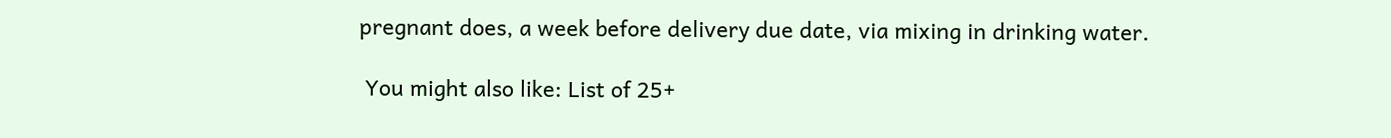pregnant does, a week before delivery due date, via mixing in drinking water.

 You might also like: List of 25+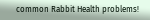common Rabbit Health problems!